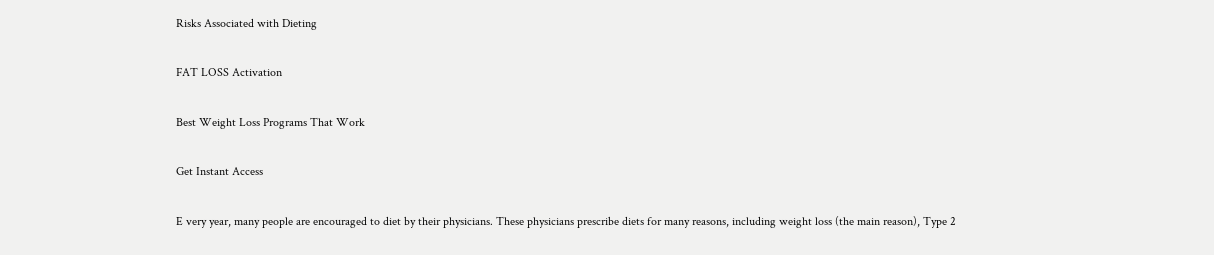Risks Associated with Dieting

FAT LOSS Activation

Best Weight Loss Programs That Work

Get Instant Access

E very year, many people are encouraged to diet by their physicians. These physicians prescribe diets for many reasons, including weight loss (the main reason), Type 2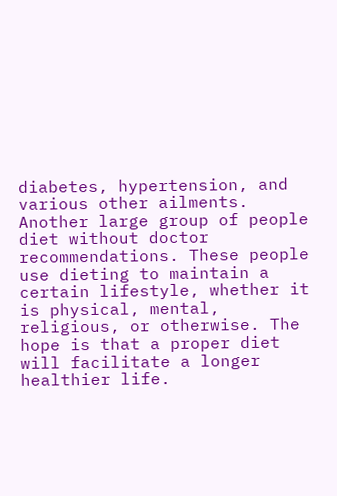diabetes, hypertension, and various other ailments. Another large group of people diet without doctor recommendations. These people use dieting to maintain a certain lifestyle, whether it is physical, mental, religious, or otherwise. The hope is that a proper diet will facilitate a longer healthier life.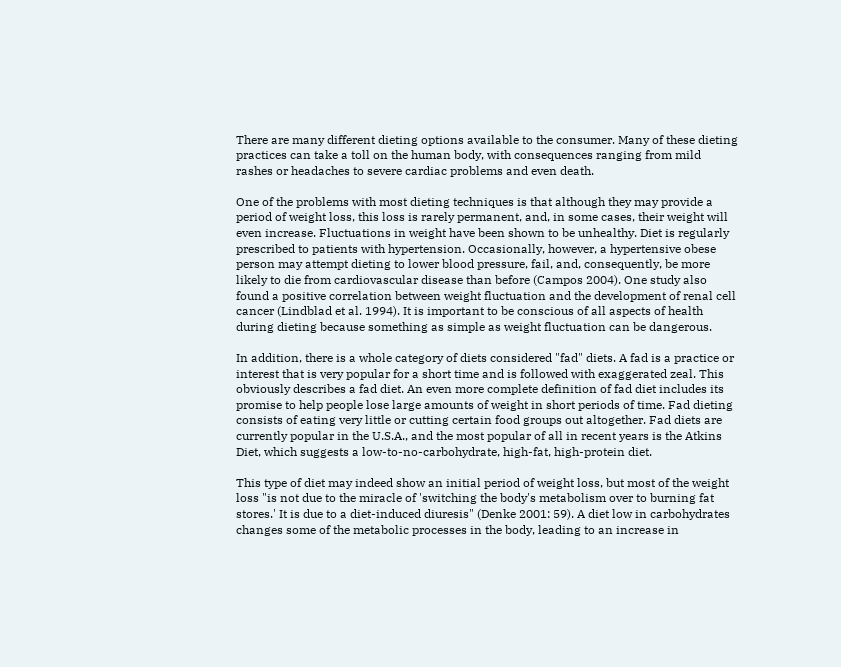There are many different dieting options available to the consumer. Many of these dieting practices can take a toll on the human body, with consequences ranging from mild rashes or headaches to severe cardiac problems and even death.

One of the problems with most dieting techniques is that although they may provide a period of weight loss, this loss is rarely permanent, and, in some cases, their weight will even increase. Fluctuations in weight have been shown to be unhealthy. Diet is regularly prescribed to patients with hypertension. Occasionally, however, a hypertensive obese person may attempt dieting to lower blood pressure, fail, and, consequently, be more likely to die from cardiovascular disease than before (Campos 2004). One study also found a positive correlation between weight fluctuation and the development of renal cell cancer (Lindblad et al. 1994). It is important to be conscious of all aspects of health during dieting because something as simple as weight fluctuation can be dangerous.

In addition, there is a whole category of diets considered "fad" diets. A fad is a practice or interest that is very popular for a short time and is followed with exaggerated zeal. This obviously describes a fad diet. An even more complete definition of fad diet includes its promise to help people lose large amounts of weight in short periods of time. Fad dieting consists of eating very little or cutting certain food groups out altogether. Fad diets are currently popular in the U.S.A., and the most popular of all in recent years is the Atkins Diet, which suggests a low-to-no-carbohydrate, high-fat, high-protein diet.

This type of diet may indeed show an initial period of weight loss, but most of the weight loss "is not due to the miracle of 'switching the body's metabolism over to burning fat stores.' It is due to a diet-induced diuresis" (Denke 2001: 59). A diet low in carbohydrates changes some of the metabolic processes in the body, leading to an increase in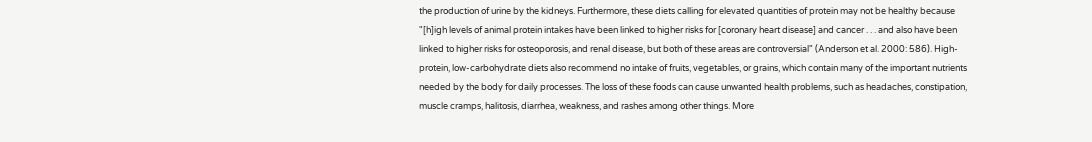the production of urine by the kidneys. Furthermore, these diets calling for elevated quantities of protein may not be healthy because "[h]igh levels of animal protein intakes have been linked to higher risks for [coronary heart disease] and cancer . . . and also have been linked to higher risks for osteoporosis, and renal disease, but both of these areas are controversial" (Anderson et al. 2000: 586). High-protein, low-carbohydrate diets also recommend no intake of fruits, vegetables, or grains, which contain many of the important nutrients needed by the body for daily processes. The loss of these foods can cause unwanted health problems, such as headaches, constipation, muscle cramps, halitosis, diarrhea, weakness, and rashes among other things. More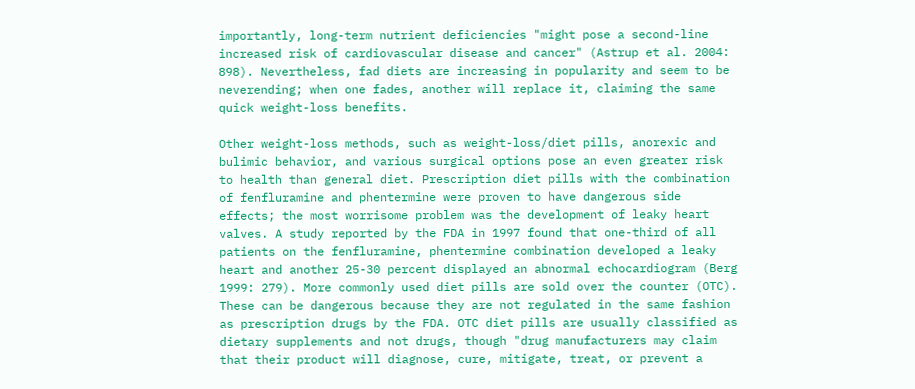importantly, long-term nutrient deficiencies "might pose a second-line increased risk of cardiovascular disease and cancer" (Astrup et al. 2004: 898). Nevertheless, fad diets are increasing in popularity and seem to be neverending; when one fades, another will replace it, claiming the same quick weight-loss benefits.

Other weight-loss methods, such as weight-loss/diet pills, anorexic and bulimic behavior, and various surgical options pose an even greater risk to health than general diet. Prescription diet pills with the combination of fenfluramine and phentermine were proven to have dangerous side effects; the most worrisome problem was the development of leaky heart valves. A study reported by the FDA in 1997 found that one-third of all patients on the fenfluramine, phentermine combination developed a leaky heart and another 25-30 percent displayed an abnormal echocardiogram (Berg 1999: 279). More commonly used diet pills are sold over the counter (OTC). These can be dangerous because they are not regulated in the same fashion as prescription drugs by the FDA. OTC diet pills are usually classified as dietary supplements and not drugs, though "drug manufacturers may claim that their product will diagnose, cure, mitigate, treat, or prevent a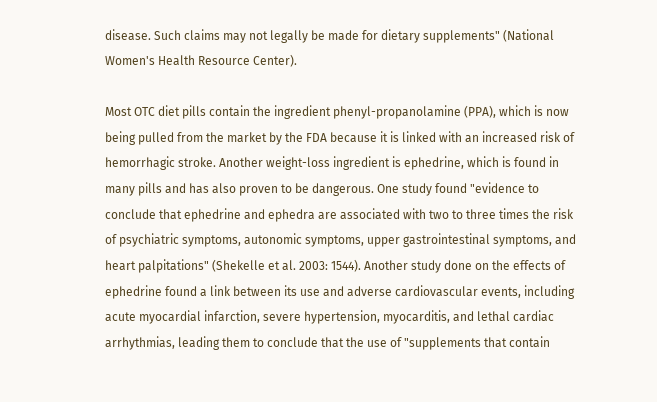disease. Such claims may not legally be made for dietary supplements" (National Women's Health Resource Center).

Most OTC diet pills contain the ingredient phenyl-propanolamine (PPA), which is now being pulled from the market by the FDA because it is linked with an increased risk of hemorrhagic stroke. Another weight-loss ingredient is ephedrine, which is found in many pills and has also proven to be dangerous. One study found "evidence to conclude that ephedrine and ephedra are associated with two to three times the risk of psychiatric symptoms, autonomic symptoms, upper gastrointestinal symptoms, and heart palpitations" (Shekelle et al. 2003: 1544). Another study done on the effects of ephedrine found a link between its use and adverse cardiovascular events, including acute myocardial infarction, severe hypertension, myocarditis, and lethal cardiac arrhythmias, leading them to conclude that the use of "supplements that contain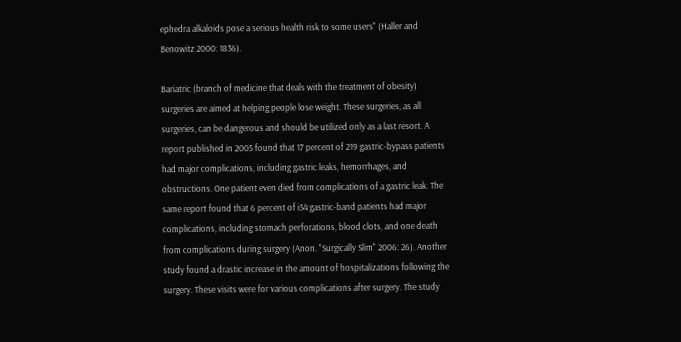ephedra alkaloids pose a serious health risk to some users" (Haller and Benowitz 2000: 1836).

Bariatric (branch of medicine that deals with the treatment of obesity) surgeries are aimed at helping people lose weight. These surgeries, as all surgeries, can be dangerous and should be utilized only as a last resort. A report published in 2005 found that 17 percent of 219 gastric-bypass patients had major complications, including gastric leaks, hemorrhages, and obstructions. One patient even died from complications of a gastric leak. The same report found that 6 percent of i54 gastric-band patients had major complications, including stomach perforations, blood clots, and one death from complications during surgery (Anon. "Surgically Slim" 2006: 26). Another study found a drastic increase in the amount of hospitalizations following the surgery. These visits were for various complications after surgery. The study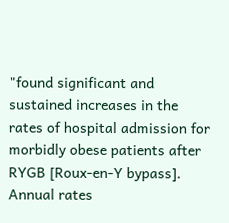"found significant and sustained increases in the rates of hospital admission for morbidly obese patients after RYGB [Roux-en-Y bypass]. Annual rates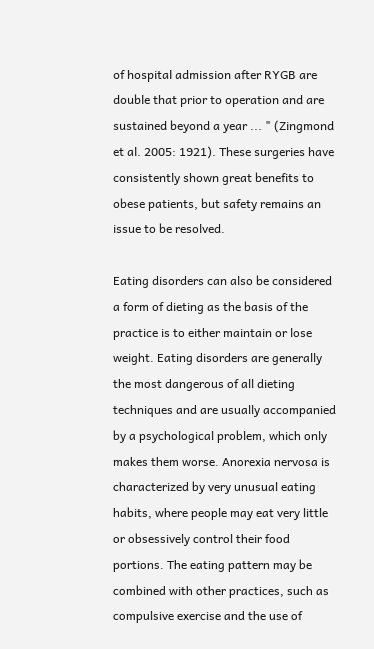of hospital admission after RYGB are double that prior to operation and are sustained beyond a year ... " (Zingmond et al. 2005: 1921). These surgeries have consistently shown great benefits to obese patients, but safety remains an issue to be resolved.

Eating disorders can also be considered a form of dieting as the basis of the practice is to either maintain or lose weight. Eating disorders are generally the most dangerous of all dieting techniques and are usually accompanied by a psychological problem, which only makes them worse. Anorexia nervosa is characterized by very unusual eating habits, where people may eat very little or obsessively control their food portions. The eating pattern may be combined with other practices, such as compulsive exercise and the use of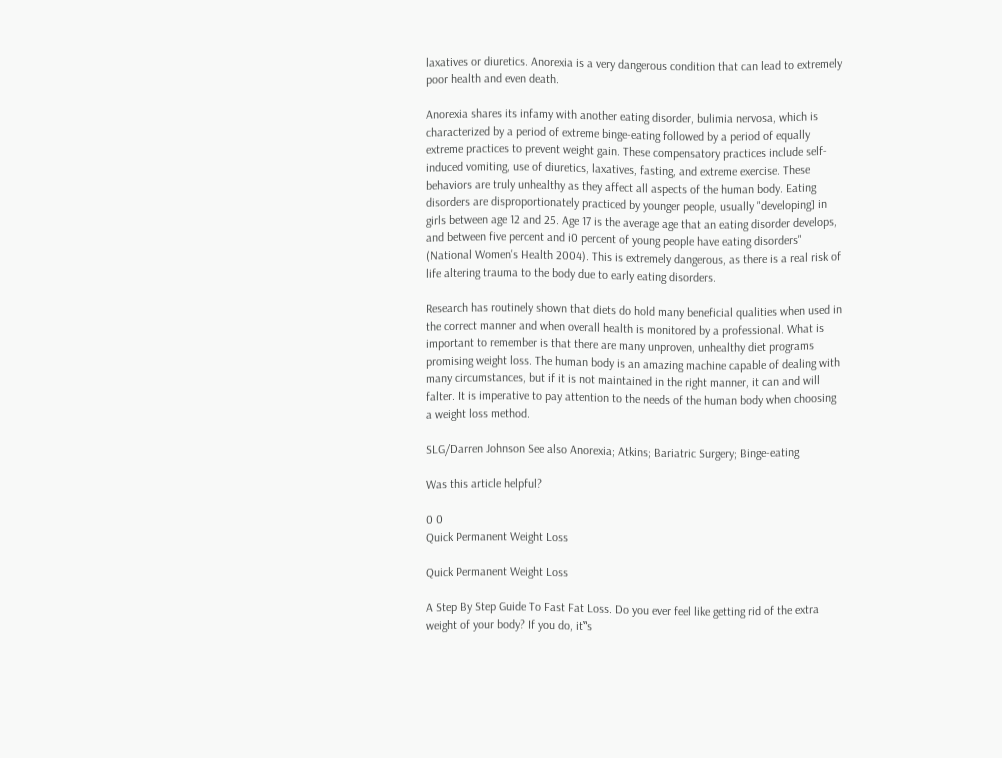laxatives or diuretics. Anorexia is a very dangerous condition that can lead to extremely poor health and even death.

Anorexia shares its infamy with another eating disorder, bulimia nervosa, which is characterized by a period of extreme binge-eating followed by a period of equally extreme practices to prevent weight gain. These compensatory practices include self-induced vomiting, use of diuretics, laxatives, fasting, and extreme exercise. These behaviors are truly unhealthy as they affect all aspects of the human body. Eating disorders are disproportionately practiced by younger people, usually "developing] in girls between age 12 and 25. Age 17 is the average age that an eating disorder develops, and between five percent and i0 percent of young people have eating disorders" (National Women's Health 2004). This is extremely dangerous, as there is a real risk of life altering trauma to the body due to early eating disorders.

Research has routinely shown that diets do hold many beneficial qualities when used in the correct manner and when overall health is monitored by a professional. What is important to remember is that there are many unproven, unhealthy diet programs promising weight loss. The human body is an amazing machine capable of dealing with many circumstances, but if it is not maintained in the right manner, it can and will falter. It is imperative to pay attention to the needs of the human body when choosing a weight loss method.

SLG/Darren Johnson See also Anorexia; Atkins; Bariatric Surgery; Binge-eating

Was this article helpful?

0 0
Quick Permanent Weight Loss

Quick Permanent Weight Loss

A Step By Step Guide To Fast Fat Loss. Do you ever feel like getting rid of the extra weight of your body? If you do, it‟s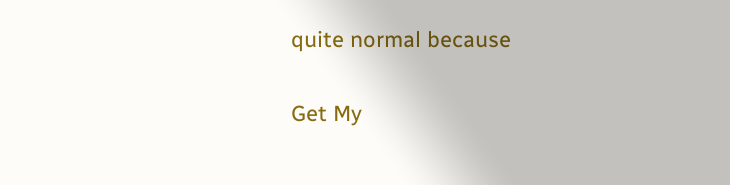quite normal because

Get My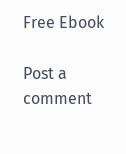Free Ebook

Post a comment